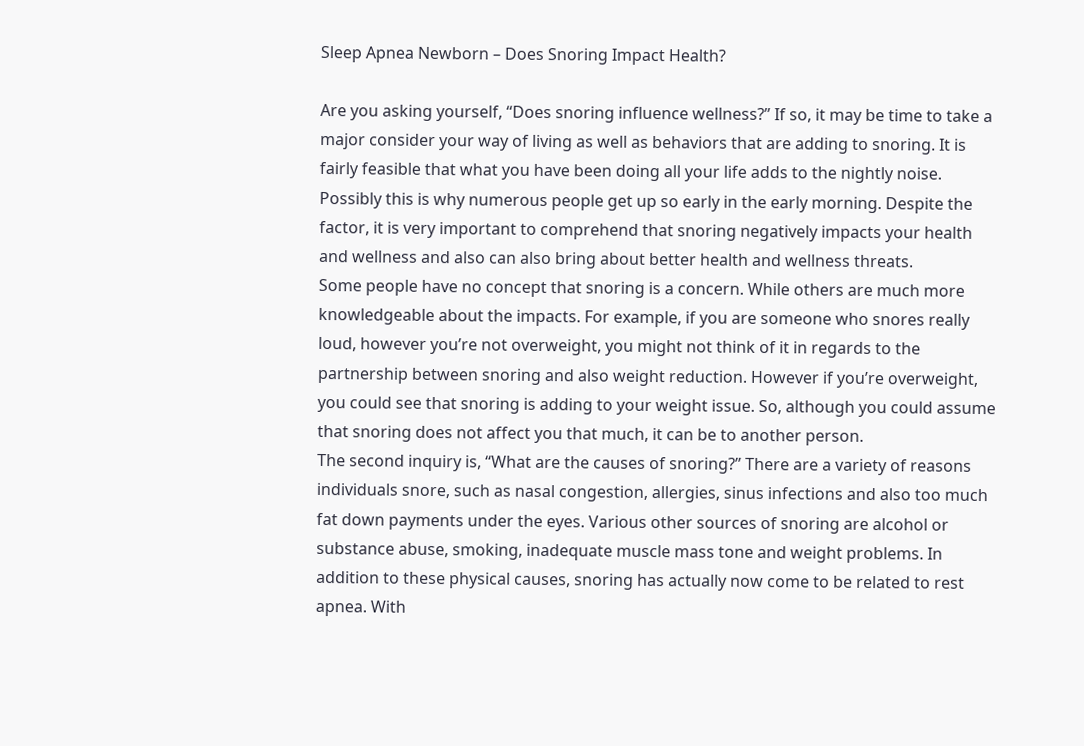Sleep Apnea Newborn – Does Snoring Impact Health?

Are you asking yourself, “Does snoring influence wellness?” If so, it may be time to take a major consider your way of living as well as behaviors that are adding to snoring. It is fairly feasible that what you have been doing all your life adds to the nightly noise. Possibly this is why numerous people get up so early in the early morning. Despite the factor, it is very important to comprehend that snoring negatively impacts your health and wellness and also can also bring about better health and wellness threats.
Some people have no concept that snoring is a concern. While others are much more knowledgeable about the impacts. For example, if you are someone who snores really loud, however you’re not overweight, you might not think of it in regards to the partnership between snoring and also weight reduction. However if you’re overweight, you could see that snoring is adding to your weight issue. So, although you could assume that snoring does not affect you that much, it can be to another person.
The second inquiry is, “What are the causes of snoring?” There are a variety of reasons individuals snore, such as nasal congestion, allergies, sinus infections and also too much fat down payments under the eyes. Various other sources of snoring are alcohol or substance abuse, smoking, inadequate muscle mass tone and weight problems. In addition to these physical causes, snoring has actually now come to be related to rest apnea. With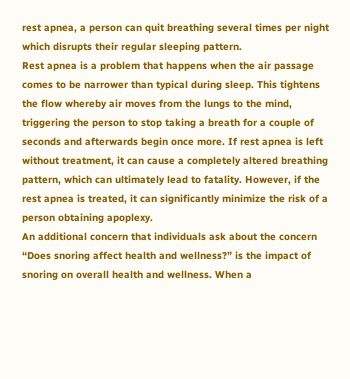rest apnea, a person can quit breathing several times per night which disrupts their regular sleeping pattern.
Rest apnea is a problem that happens when the air passage comes to be narrower than typical during sleep. This tightens the flow whereby air moves from the lungs to the mind, triggering the person to stop taking a breath for a couple of seconds and afterwards begin once more. If rest apnea is left without treatment, it can cause a completely altered breathing pattern, which can ultimately lead to fatality. However, if the rest apnea is treated, it can significantly minimize the risk of a person obtaining apoplexy.
An additional concern that individuals ask about the concern “Does snoring affect health and wellness?” is the impact of snoring on overall health and wellness. When a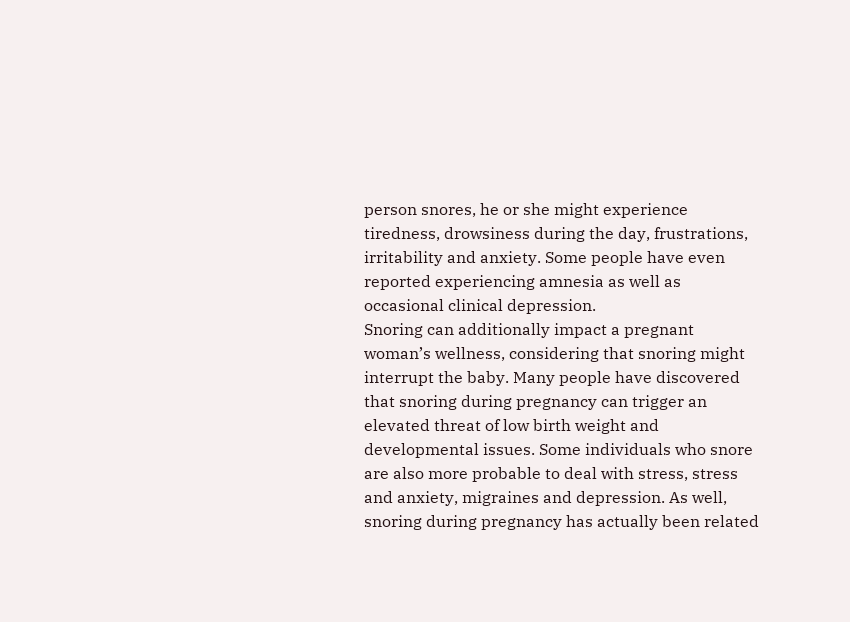person snores, he or she might experience tiredness, drowsiness during the day, frustrations, irritability and anxiety. Some people have even reported experiencing amnesia as well as occasional clinical depression.
Snoring can additionally impact a pregnant woman’s wellness, considering that snoring might interrupt the baby. Many people have discovered that snoring during pregnancy can trigger an elevated threat of low birth weight and developmental issues. Some individuals who snore are also more probable to deal with stress, stress and anxiety, migraines and depression. As well, snoring during pregnancy has actually been related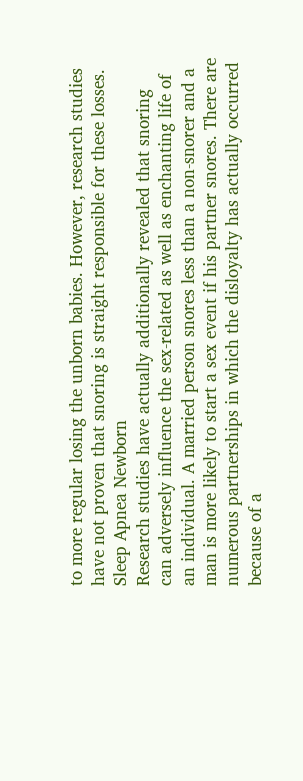to more regular losing the unborn babies. However, research studies have not proven that snoring is straight responsible for these losses. Sleep Apnea Newborn
Research studies have actually additionally revealed that snoring can adversely influence the sex-related as well as enchanting life of an individual. A married person snores less than a non-snorer and a man is more likely to start a sex event if his partner snores. There are numerous partnerships in which the disloyalty has actually occurred because of a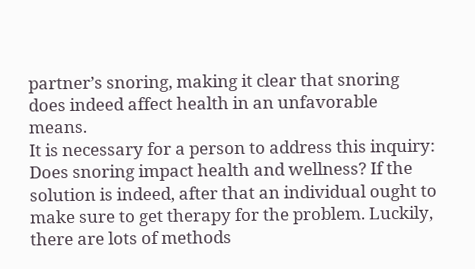partner’s snoring, making it clear that snoring does indeed affect health in an unfavorable means.
It is necessary for a person to address this inquiry: Does snoring impact health and wellness? If the solution is indeed, after that an individual ought to make sure to get therapy for the problem. Luckily, there are lots of methods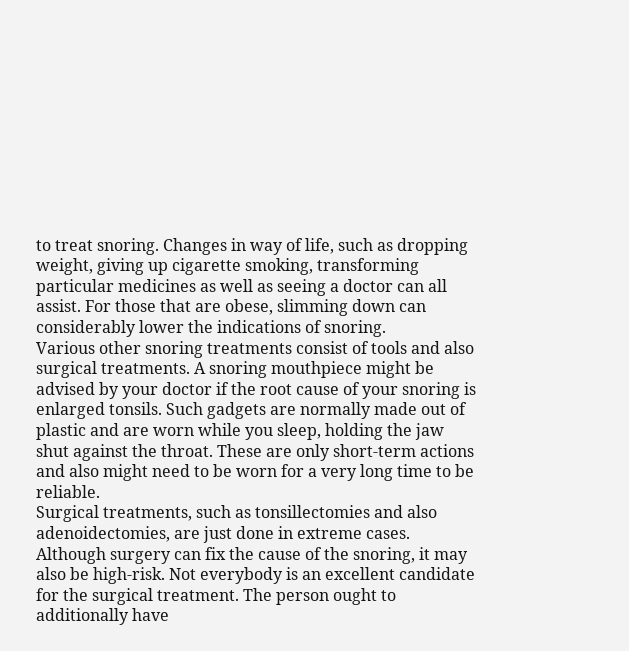to treat snoring. Changes in way of life, such as dropping weight, giving up cigarette smoking, transforming particular medicines as well as seeing a doctor can all assist. For those that are obese, slimming down can considerably lower the indications of snoring.
Various other snoring treatments consist of tools and also surgical treatments. A snoring mouthpiece might be advised by your doctor if the root cause of your snoring is enlarged tonsils. Such gadgets are normally made out of plastic and are worn while you sleep, holding the jaw shut against the throat. These are only short-term actions and also might need to be worn for a very long time to be reliable.
Surgical treatments, such as tonsillectomies and also adenoidectomies, are just done in extreme cases. Although surgery can fix the cause of the snoring, it may also be high-risk. Not everybody is an excellent candidate for the surgical treatment. The person ought to additionally have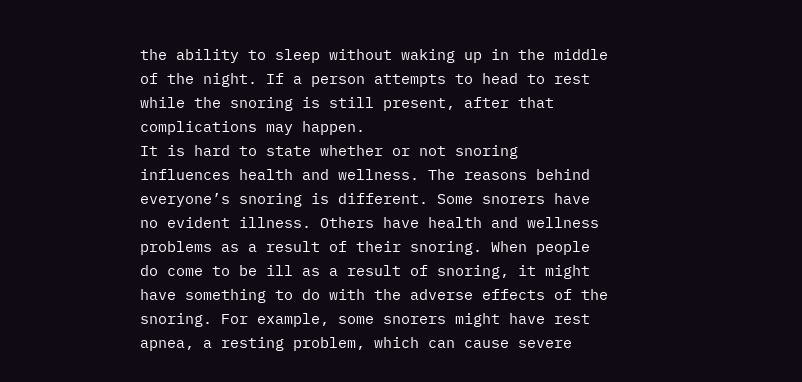the ability to sleep without waking up in the middle of the night. If a person attempts to head to rest while the snoring is still present, after that complications may happen.
It is hard to state whether or not snoring influences health and wellness. The reasons behind everyone’s snoring is different. Some snorers have no evident illness. Others have health and wellness problems as a result of their snoring. When people do come to be ill as a result of snoring, it might have something to do with the adverse effects of the snoring. For example, some snorers might have rest apnea, a resting problem, which can cause severe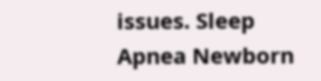issues. Sleep Apnea Newborn